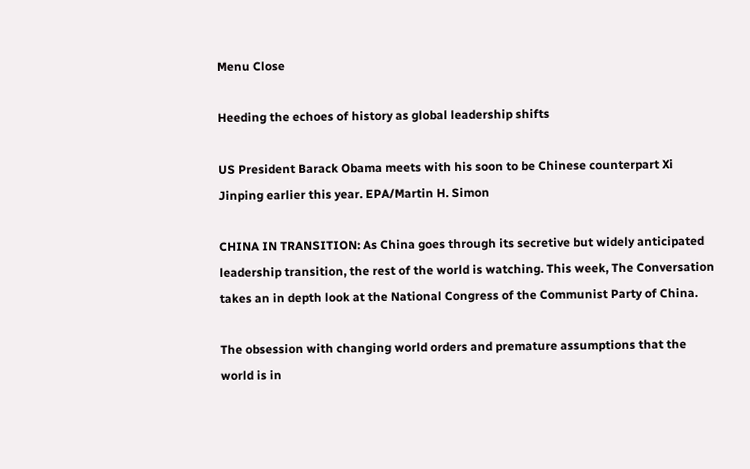Menu Close

Heeding the echoes of history as global leadership shifts

US President Barack Obama meets with his soon to be Chinese counterpart Xi Jinping earlier this year. EPA/Martin H. Simon

CHINA IN TRANSITION: As China goes through its secretive but widely anticipated leadership transition, the rest of the world is watching. This week, The Conversation takes an in depth look at the National Congress of the Communist Party of China.

The obsession with changing world orders and premature assumptions that the world is in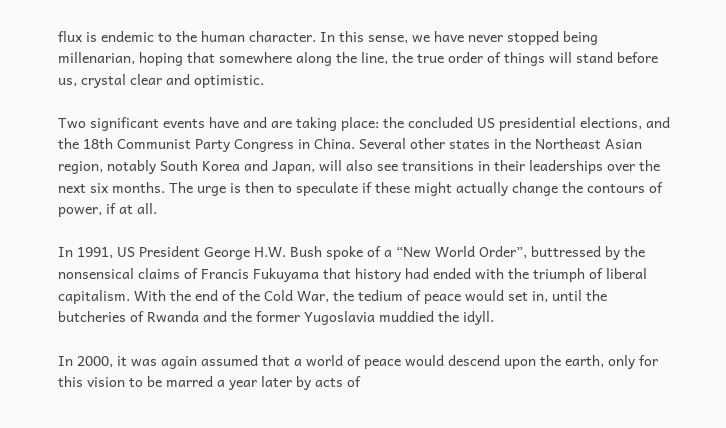flux is endemic to the human character. In this sense, we have never stopped being millenarian, hoping that somewhere along the line, the true order of things will stand before us, crystal clear and optimistic.

Two significant events have and are taking place: the concluded US presidential elections, and the 18th Communist Party Congress in China. Several other states in the Northeast Asian region, notably South Korea and Japan, will also see transitions in their leaderships over the next six months. The urge is then to speculate if these might actually change the contours of power, if at all.

In 1991, US President George H.W. Bush spoke of a “New World Order”, buttressed by the nonsensical claims of Francis Fukuyama that history had ended with the triumph of liberal capitalism. With the end of the Cold War, the tedium of peace would set in, until the butcheries of Rwanda and the former Yugoslavia muddied the idyll.

In 2000, it was again assumed that a world of peace would descend upon the earth, only for this vision to be marred a year later by acts of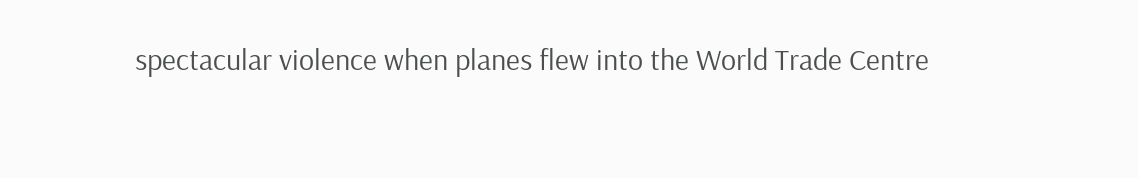spectacular violence when planes flew into the World Trade Centre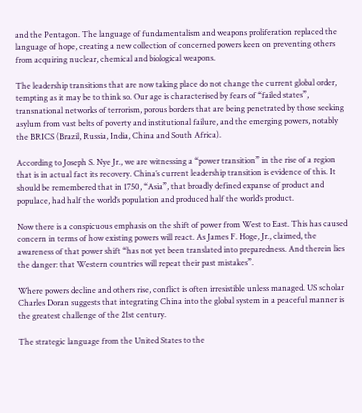and the Pentagon. The language of fundamentalism and weapons proliferation replaced the language of hope, creating a new collection of concerned powers keen on preventing others from acquiring nuclear, chemical and biological weapons.

The leadership transitions that are now taking place do not change the current global order, tempting as it may be to think so. Our age is characterised by fears of “failed states”, transnational networks of terrorism, porous borders that are being penetrated by those seeking asylum from vast belts of poverty and institutional failure, and the emerging powers, notably the BRICS (Brazil, Russia, India, China and South Africa).

According to Joseph S. Nye Jr., we are witnessing a “power transition” in the rise of a region that is in actual fact its recovery. China’s current leadership transition is evidence of this. It should be remembered that in 1750, “Asia”, that broadly defined expanse of product and populace, had half the world’s population and produced half the world’s product.

Now there is a conspicuous emphasis on the shift of power from West to East. This has caused concern in terms of how existing powers will react. As James F. Hoge, Jr., claimed, the awareness of that power shift “has not yet been translated into preparedness. And therein lies the danger: that Western countries will repeat their past mistakes”.

Where powers decline and others rise, conflict is often irresistible unless managed. US scholar Charles Doran suggests that integrating China into the global system in a peaceful manner is the greatest challenge of the 21st century.

The strategic language from the United States to the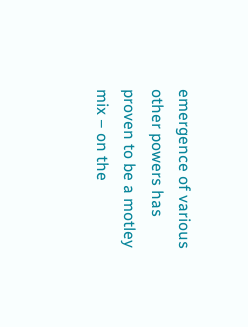emergence of various other powers has proven to be a motley mix – on the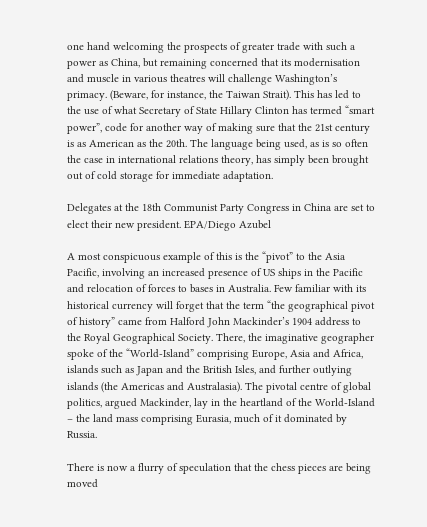one hand welcoming the prospects of greater trade with such a power as China, but remaining concerned that its modernisation and muscle in various theatres will challenge Washington’s primacy. (Beware, for instance, the Taiwan Strait). This has led to the use of what Secretary of State Hillary Clinton has termed “smart power”, code for another way of making sure that the 21st century is as American as the 20th. The language being used, as is so often the case in international relations theory, has simply been brought out of cold storage for immediate adaptation.

Delegates at the 18th Communist Party Congress in China are set to elect their new president. EPA/Diego Azubel

A most conspicuous example of this is the “pivot” to the Asia Pacific, involving an increased presence of US ships in the Pacific and relocation of forces to bases in Australia. Few familiar with its historical currency will forget that the term “the geographical pivot of history” came from Halford John Mackinder’s 1904 address to the Royal Geographical Society. There, the imaginative geographer spoke of the “World-Island” comprising Europe, Asia and Africa, islands such as Japan and the British Isles, and further outlying islands (the Americas and Australasia). The pivotal centre of global politics, argued Mackinder, lay in the heartland of the World-Island – the land mass comprising Eurasia, much of it dominated by Russia.

There is now a flurry of speculation that the chess pieces are being moved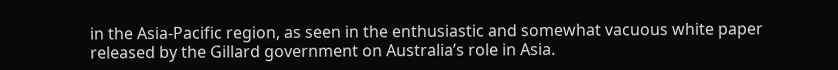in the Asia-Pacific region, as seen in the enthusiastic and somewhat vacuous white paper released by the Gillard government on Australia’s role in Asia.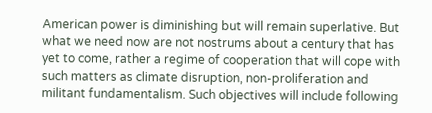American power is diminishing but will remain superlative. But what we need now are not nostrums about a century that has yet to come, rather a regime of cooperation that will cope with such matters as climate disruption, non-proliferation and militant fundamentalism. Such objectives will include following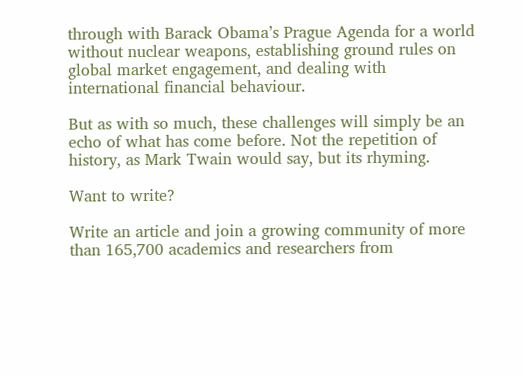through with Barack Obama’s Prague Agenda for a world without nuclear weapons, establishing ground rules on global market engagement, and dealing with international financial behaviour.

But as with so much, these challenges will simply be an echo of what has come before. Not the repetition of history, as Mark Twain would say, but its rhyming.

Want to write?

Write an article and join a growing community of more than 165,700 academics and researchers from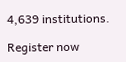4,639 institutions.

Register now